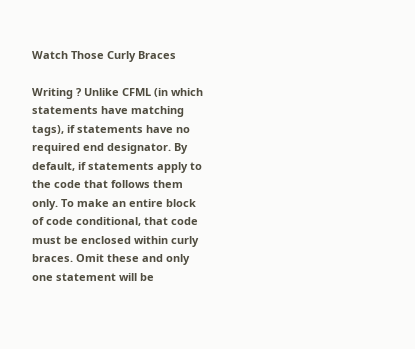Watch Those Curly Braces

Writing ? Unlike CFML (in which statements have matching tags), if statements have no required end designator. By default, if statements apply to the code that follows them only. To make an entire block of code conditional, that code must be enclosed within curly braces. Omit these and only one statement will be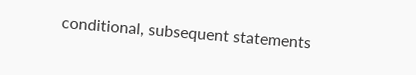conditional, subsequent statements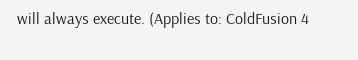will always execute. (Applies to: ColdFusion 4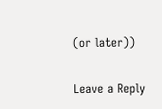(or later))

Leave a Reply